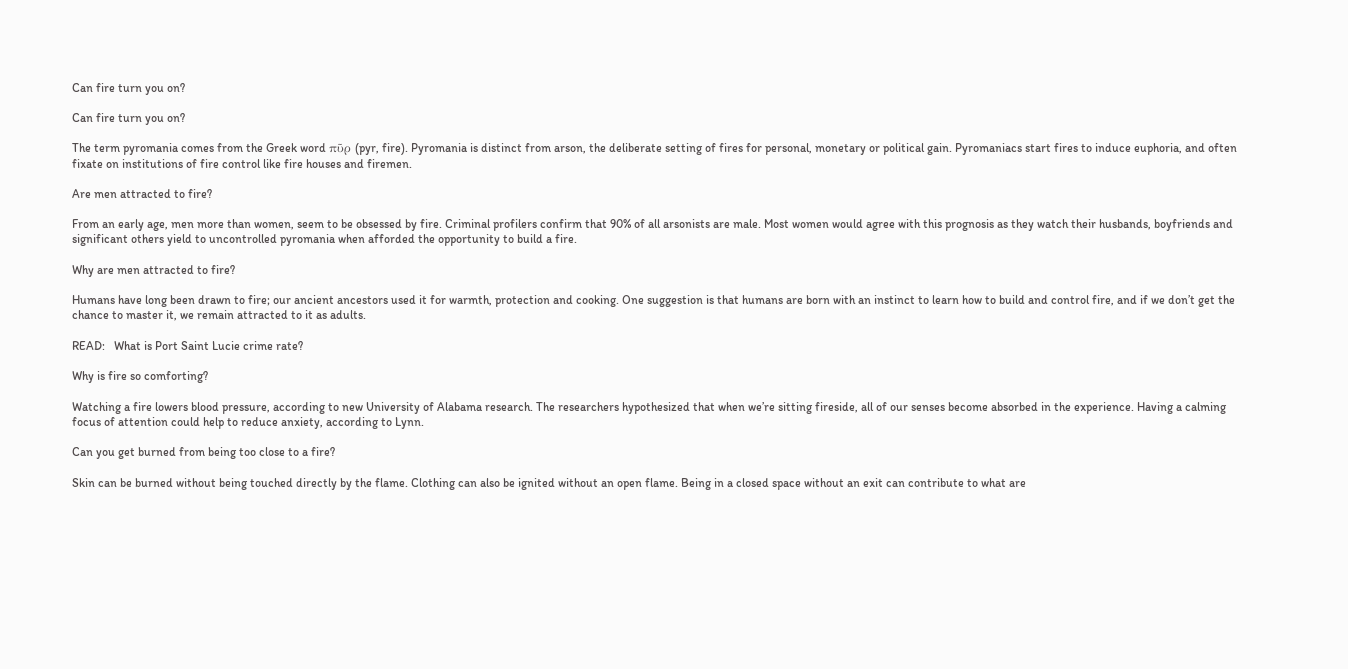Can fire turn you on?

Can fire turn you on?

The term pyromania comes from the Greek word πῦρ (pyr, fire). Pyromania is distinct from arson, the deliberate setting of fires for personal, monetary or political gain. Pyromaniacs start fires to induce euphoria, and often fixate on institutions of fire control like fire houses and firemen.

Are men attracted to fire?

From an early age, men more than women, seem to be obsessed by fire. Criminal profilers confirm that 90% of all arsonists are male. Most women would agree with this prognosis as they watch their husbands, boyfriends and significant others yield to uncontrolled pyromania when afforded the opportunity to build a fire.

Why are men attracted to fire?

Humans have long been drawn to fire; our ancient ancestors used it for warmth, protection and cooking. One suggestion is that humans are born with an instinct to learn how to build and control fire, and if we don’t get the chance to master it, we remain attracted to it as adults.

READ:   What is Port Saint Lucie crime rate?

Why is fire so comforting?

Watching a fire lowers blood pressure, according to new University of Alabama research. The researchers hypothesized that when we’re sitting fireside, all of our senses become absorbed in the experience. Having a calming focus of attention could help to reduce anxiety, according to Lynn.

Can you get burned from being too close to a fire?

Skin can be burned without being touched directly by the flame. Clothing can also be ignited without an open flame. Being in a closed space without an exit can contribute to what are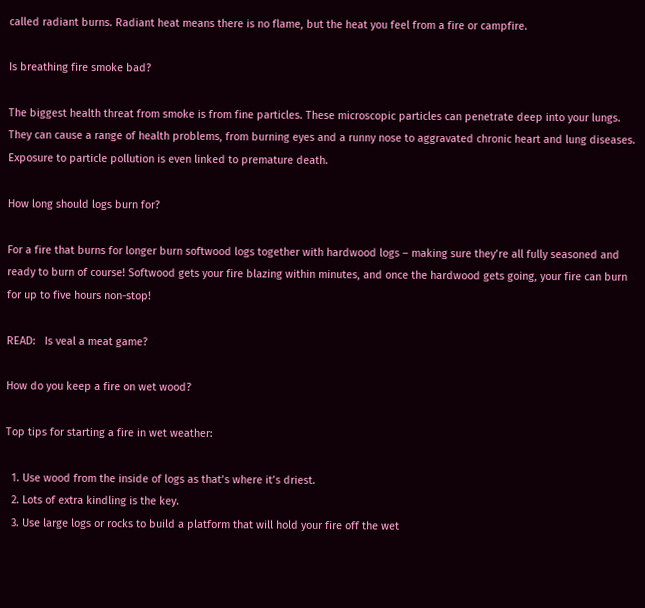called radiant burns. Radiant heat means there is no flame, but the heat you feel from a fire or campfire.

Is breathing fire smoke bad?

The biggest health threat from smoke is from fine particles. These microscopic particles can penetrate deep into your lungs. They can cause a range of health problems, from burning eyes and a runny nose to aggravated chronic heart and lung diseases. Exposure to particle pollution is even linked to premature death.

How long should logs burn for?

For a fire that burns for longer burn softwood logs together with hardwood logs – making sure they’re all fully seasoned and ready to burn of course! Softwood gets your fire blazing within minutes, and once the hardwood gets going, your fire can burn for up to five hours non-stop!

READ:   Is veal a meat game?

How do you keep a fire on wet wood?

Top tips for starting a fire in wet weather:

  1. Use wood from the inside of logs as that’s where it’s driest.
  2. Lots of extra kindling is the key.
  3. Use large logs or rocks to build a platform that will hold your fire off the wet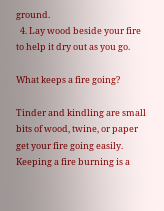ground.
  4. Lay wood beside your fire to help it dry out as you go.

What keeps a fire going?

Tinder and kindling are small bits of wood, twine, or paper get your fire going easily. Keeping a fire burning is a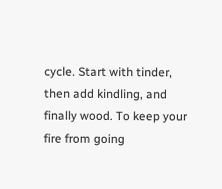cycle. Start with tinder, then add kindling, and finally wood. To keep your fire from going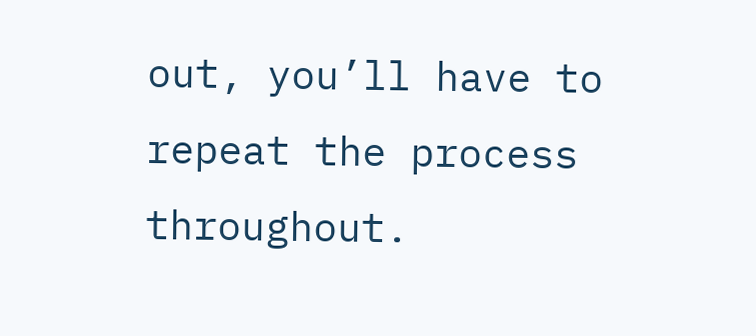out, you’ll have to repeat the process throughout.